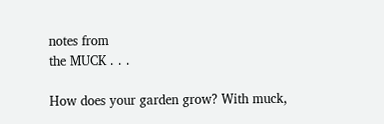notes from
the MUCK . . .

How does your garden grow? With muck,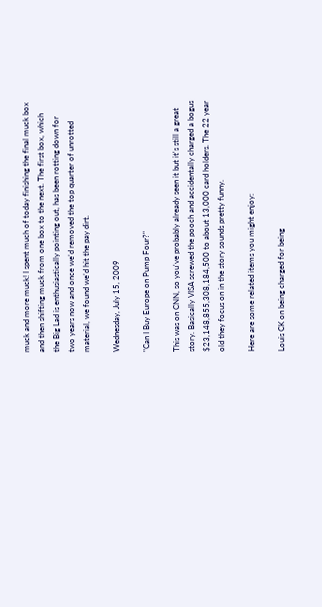muck and more muck! I spent much of today finishing the final muck box and then shifting muck from one box to the next. The first box, which the Big Lad is enthusiastically pointing out, has been rotting down for two years now and once we’d removed the top quarter of unrotted material, we found we’d hit the pay dirt.

Wednesday, July 15, 2009

"Can I Buy Europe on Pump Four?"

This was on CNN, so you've probably already seen it but it's still a great story. Basically VISA screwed the pooch and accidentally charged a bogus $23,148,855,308,184,500 to about 13,000 card holders. The 22 year old they focus on in the story sounds pretty funny.

Here are some related items you might enjoy:

Louis CK on being charged for being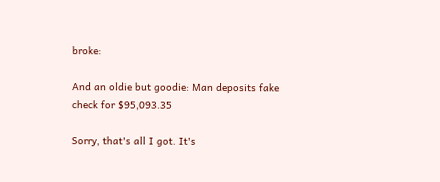broke:

And an oldie but goodie: Man deposits fake check for $95,093.35

Sorry, that's all I got. It's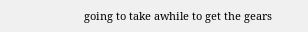going to take awhile to get the gears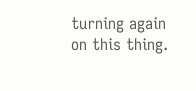turning again on this thing.